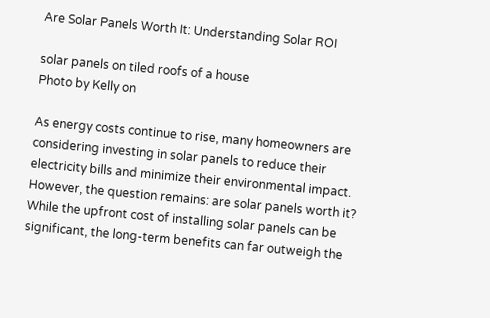Are Solar Panels Worth It: Understanding Solar ROI

solar panels on tiled roofs of a house
Photo by Kelly on

As energy costs continue to rise, many homeowners are considering investing in solar panels to reduce their electricity bills and minimize their environmental impact. However, the question remains: are solar panels worth it? While the upfront cost of installing solar panels can be significant, the long-term benefits can far outweigh the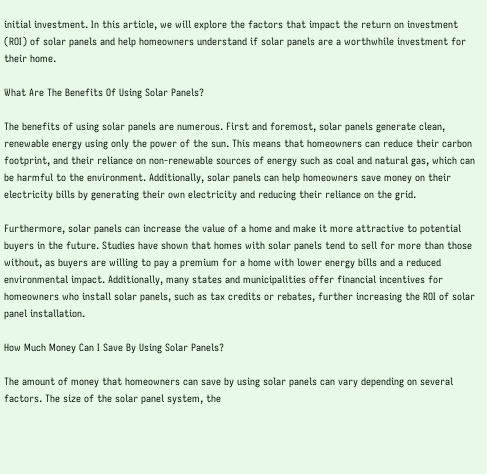initial investment. In this article, we will explore the factors that impact the return on investment (ROI) of solar panels and help homeowners understand if solar panels are a worthwhile investment for their home.

What Are The Benefits Of Using Solar Panels?

The benefits of using solar panels are numerous. First and foremost, solar panels generate clean, renewable energy using only the power of the sun. This means that homeowners can reduce their carbon footprint, and their reliance on non-renewable sources of energy such as coal and natural gas, which can be harmful to the environment. Additionally, solar panels can help homeowners save money on their electricity bills by generating their own electricity and reducing their reliance on the grid.

Furthermore, solar panels can increase the value of a home and make it more attractive to potential buyers in the future. Studies have shown that homes with solar panels tend to sell for more than those without, as buyers are willing to pay a premium for a home with lower energy bills and a reduced environmental impact. Additionally, many states and municipalities offer financial incentives for homeowners who install solar panels, such as tax credits or rebates, further increasing the ROI of solar panel installation.

How Much Money Can I Save By Using Solar Panels?

The amount of money that homeowners can save by using solar panels can vary depending on several factors. The size of the solar panel system, the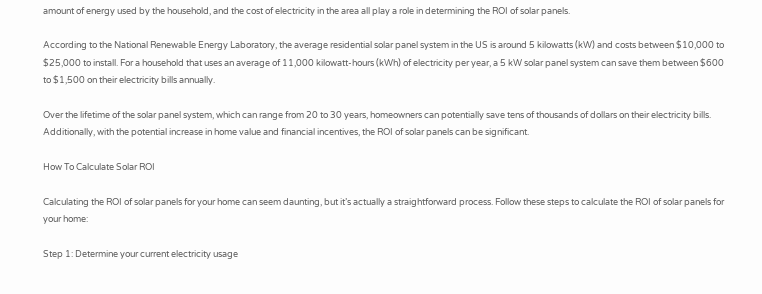amount of energy used by the household, and the cost of electricity in the area all play a role in determining the ROI of solar panels.

According to the National Renewable Energy Laboratory, the average residential solar panel system in the US is around 5 kilowatts (kW) and costs between $10,000 to $25,000 to install. For a household that uses an average of 11,000 kilowatt-hours (kWh) of electricity per year, a 5 kW solar panel system can save them between $600 to $1,500 on their electricity bills annually.

Over the lifetime of the solar panel system, which can range from 20 to 30 years, homeowners can potentially save tens of thousands of dollars on their electricity bills. Additionally, with the potential increase in home value and financial incentives, the ROI of solar panels can be significant.

How To Calculate Solar ROI

Calculating the ROI of solar panels for your home can seem daunting, but it’s actually a straightforward process. Follow these steps to calculate the ROI of solar panels for your home:

Step 1: Determine your current electricity usage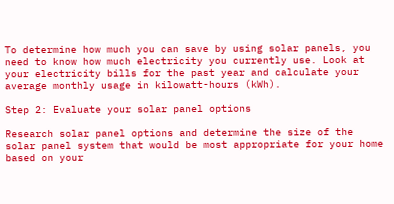To determine how much you can save by using solar panels, you need to know how much electricity you currently use. Look at your electricity bills for the past year and calculate your average monthly usage in kilowatt-hours (kWh).

Step 2: Evaluate your solar panel options

Research solar panel options and determine the size of the solar panel system that would be most appropriate for your home based on your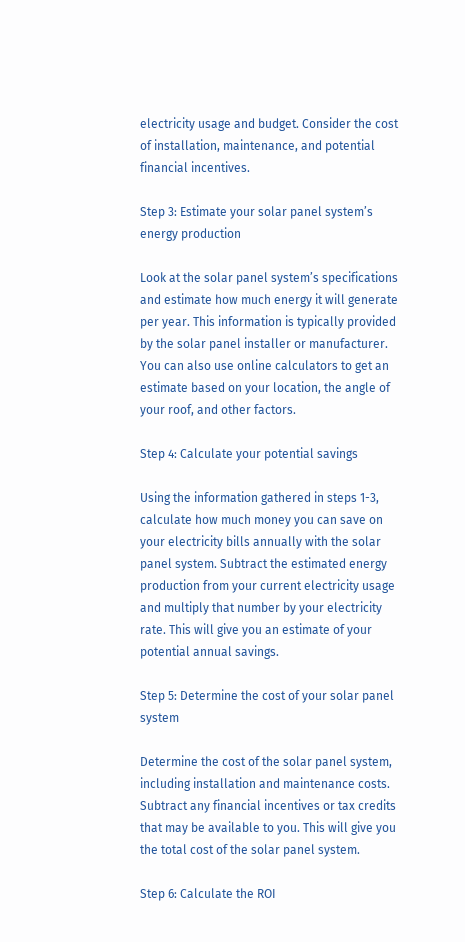electricity usage and budget. Consider the cost of installation, maintenance, and potential financial incentives.

Step 3: Estimate your solar panel system’s energy production

Look at the solar panel system’s specifications and estimate how much energy it will generate per year. This information is typically provided by the solar panel installer or manufacturer. You can also use online calculators to get an estimate based on your location, the angle of your roof, and other factors.

Step 4: Calculate your potential savings

Using the information gathered in steps 1-3, calculate how much money you can save on your electricity bills annually with the solar panel system. Subtract the estimated energy production from your current electricity usage and multiply that number by your electricity rate. This will give you an estimate of your potential annual savings.

Step 5: Determine the cost of your solar panel system

Determine the cost of the solar panel system, including installation and maintenance costs. Subtract any financial incentives or tax credits that may be available to you. This will give you the total cost of the solar panel system.

Step 6: Calculate the ROI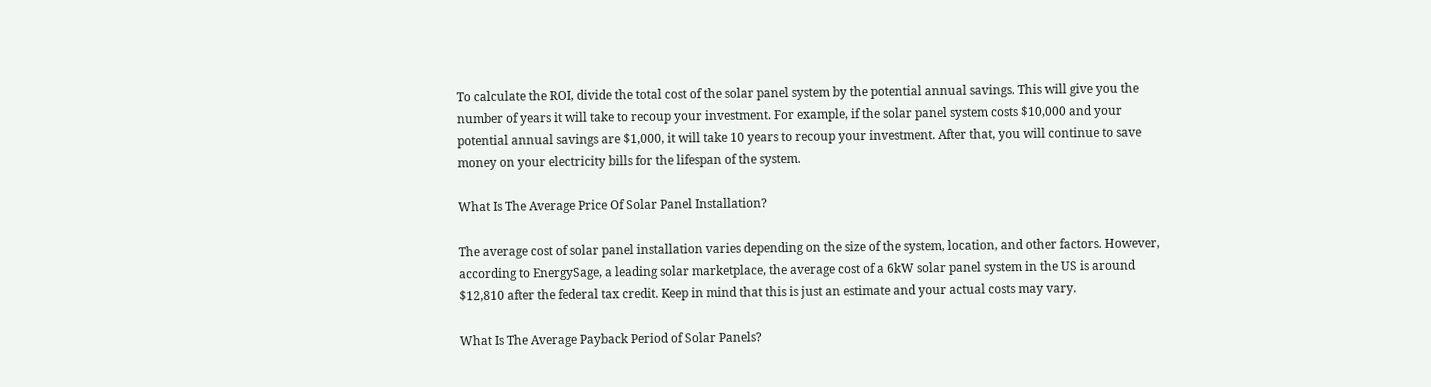To calculate the ROI, divide the total cost of the solar panel system by the potential annual savings. This will give you the number of years it will take to recoup your investment. For example, if the solar panel system costs $10,000 and your potential annual savings are $1,000, it will take 10 years to recoup your investment. After that, you will continue to save money on your electricity bills for the lifespan of the system.

What Is The Average Price Of Solar Panel Installation?

The average cost of solar panel installation varies depending on the size of the system, location, and other factors. However, according to EnergySage, a leading solar marketplace, the average cost of a 6kW solar panel system in the US is around $12,810 after the federal tax credit. Keep in mind that this is just an estimate and your actual costs may vary.

What Is The Average Payback Period of Solar Panels?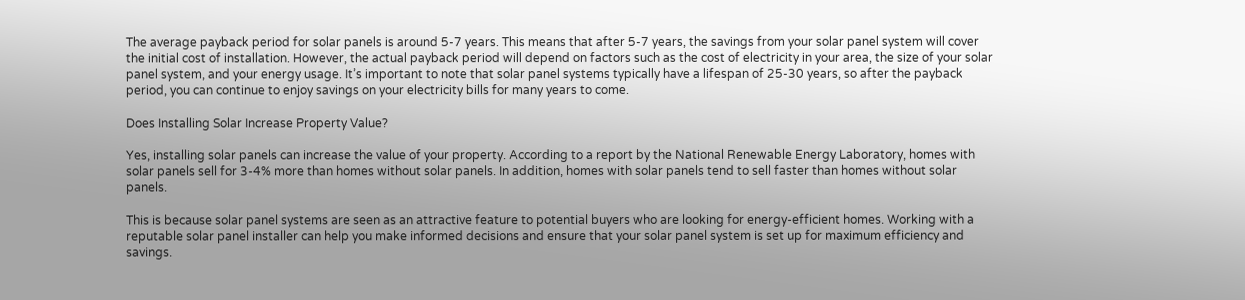The average payback period for solar panels is around 5-7 years. This means that after 5-7 years, the savings from your solar panel system will cover the initial cost of installation. However, the actual payback period will depend on factors such as the cost of electricity in your area, the size of your solar panel system, and your energy usage. It’s important to note that solar panel systems typically have a lifespan of 25-30 years, so after the payback period, you can continue to enjoy savings on your electricity bills for many years to come.

Does Installing Solar Increase Property Value?

Yes, installing solar panels can increase the value of your property. According to a report by the National Renewable Energy Laboratory, homes with solar panels sell for 3-4% more than homes without solar panels. In addition, homes with solar panels tend to sell faster than homes without solar panels.

This is because solar panel systems are seen as an attractive feature to potential buyers who are looking for energy-efficient homes. Working with a reputable solar panel installer can help you make informed decisions and ensure that your solar panel system is set up for maximum efficiency and savings.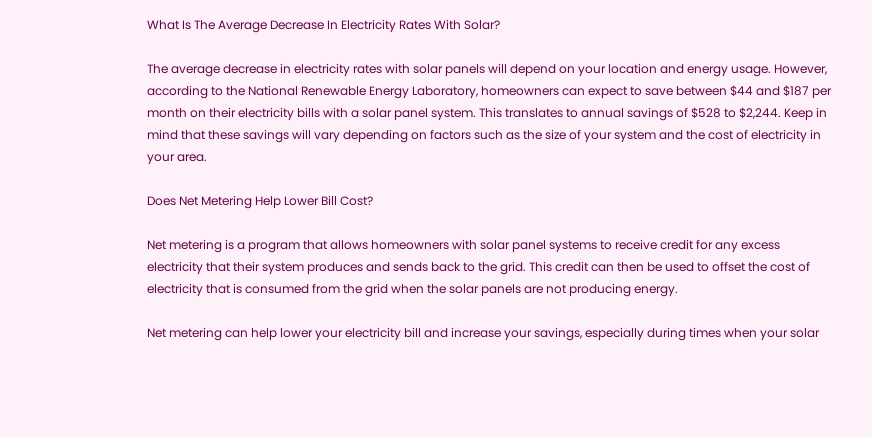What Is The Average Decrease In Electricity Rates With Solar?

The average decrease in electricity rates with solar panels will depend on your location and energy usage. However, according to the National Renewable Energy Laboratory, homeowners can expect to save between $44 and $187 per month on their electricity bills with a solar panel system. This translates to annual savings of $528 to $2,244. Keep in mind that these savings will vary depending on factors such as the size of your system and the cost of electricity in your area.

Does Net Metering Help Lower Bill Cost?

Net metering is a program that allows homeowners with solar panel systems to receive credit for any excess electricity that their system produces and sends back to the grid. This credit can then be used to offset the cost of electricity that is consumed from the grid when the solar panels are not producing energy.

Net metering can help lower your electricity bill and increase your savings, especially during times when your solar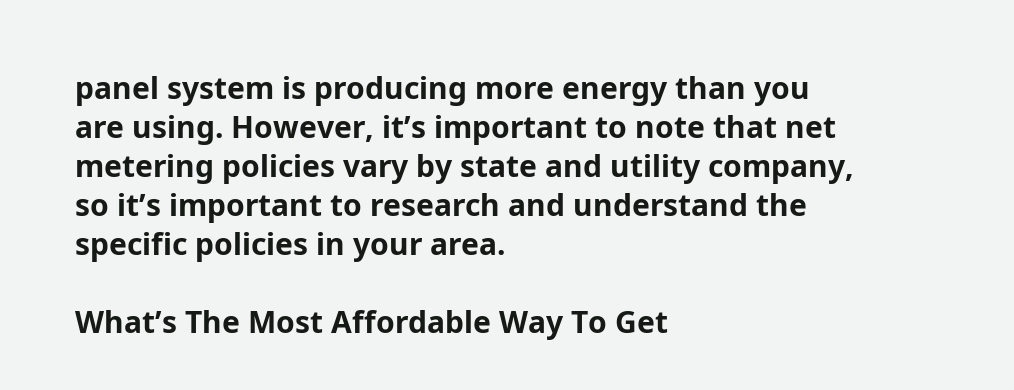panel system is producing more energy than you are using. However, it’s important to note that net metering policies vary by state and utility company, so it’s important to research and understand the specific policies in your area.

What’s The Most Affordable Way To Get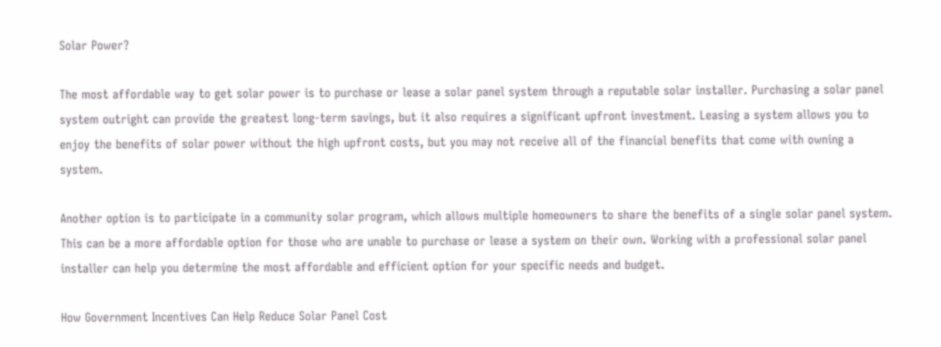Solar Power?

The most affordable way to get solar power is to purchase or lease a solar panel system through a reputable solar installer. Purchasing a solar panel system outright can provide the greatest long-term savings, but it also requires a significant upfront investment. Leasing a system allows you to enjoy the benefits of solar power without the high upfront costs, but you may not receive all of the financial benefits that come with owning a system.

Another option is to participate in a community solar program, which allows multiple homeowners to share the benefits of a single solar panel system. This can be a more affordable option for those who are unable to purchase or lease a system on their own. Working with a professional solar panel installer can help you determine the most affordable and efficient option for your specific needs and budget.

How Government Incentives Can Help Reduce Solar Panel Cost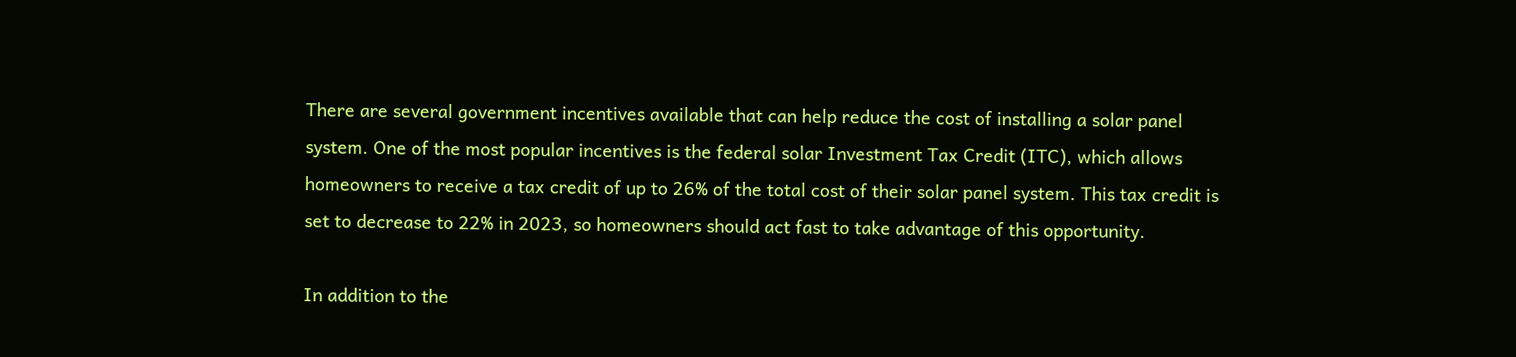There are several government incentives available that can help reduce the cost of installing a solar panel system. One of the most popular incentives is the federal solar Investment Tax Credit (ITC), which allows homeowners to receive a tax credit of up to 26% of the total cost of their solar panel system. This tax credit is set to decrease to 22% in 2023, so homeowners should act fast to take advantage of this opportunity.

In addition to the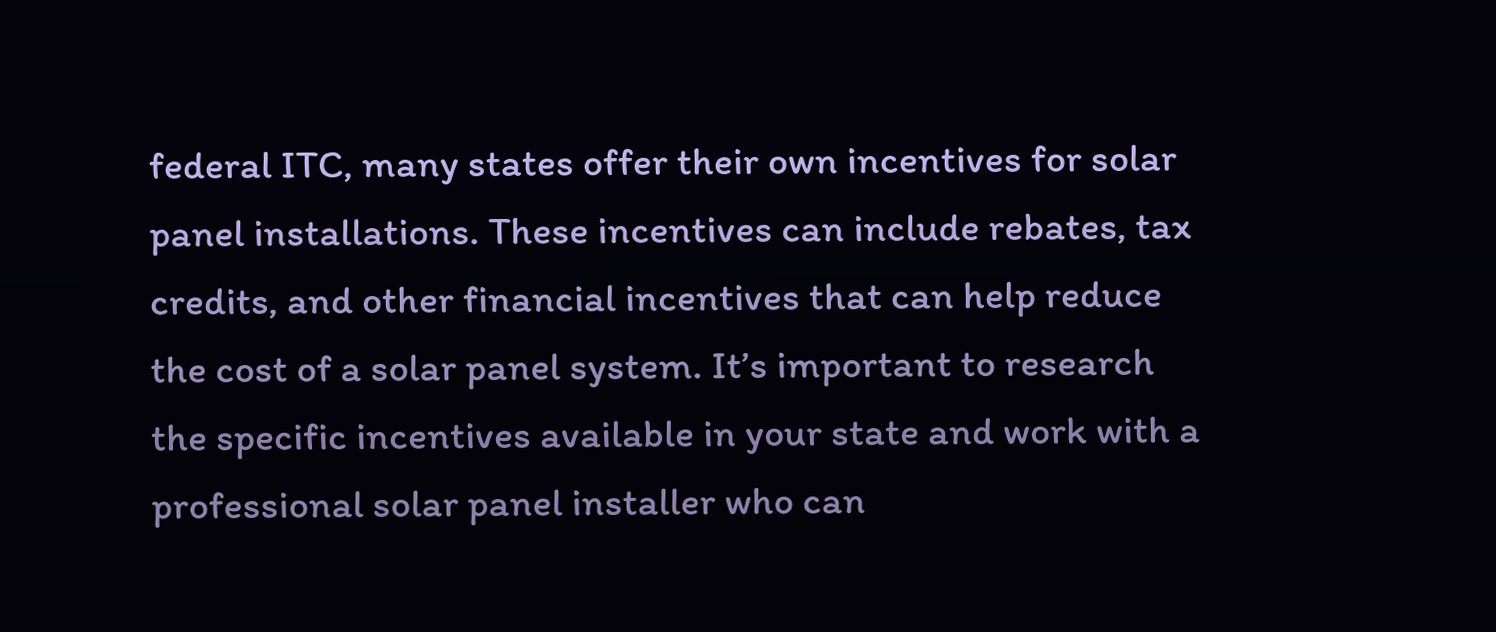federal ITC, many states offer their own incentives for solar panel installations. These incentives can include rebates, tax credits, and other financial incentives that can help reduce the cost of a solar panel system. It’s important to research the specific incentives available in your state and work with a professional solar panel installer who can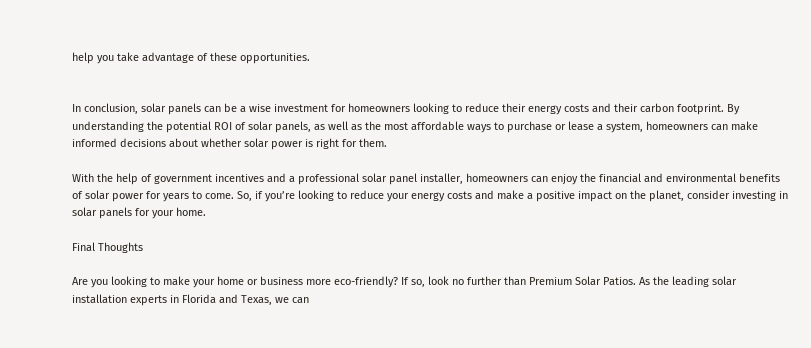help you take advantage of these opportunities.


In conclusion, solar panels can be a wise investment for homeowners looking to reduce their energy costs and their carbon footprint. By understanding the potential ROI of solar panels, as well as the most affordable ways to purchase or lease a system, homeowners can make informed decisions about whether solar power is right for them.

With the help of government incentives and a professional solar panel installer, homeowners can enjoy the financial and environmental benefits of solar power for years to come. So, if you’re looking to reduce your energy costs and make a positive impact on the planet, consider investing in solar panels for your home.

Final Thoughts

Are you looking to make your home or business more eco-friendly? If so, look no further than Premium Solar Patios. As the leading solar installation experts in Florida and Texas, we can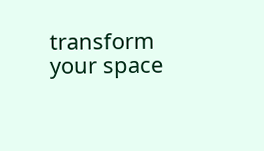transform your space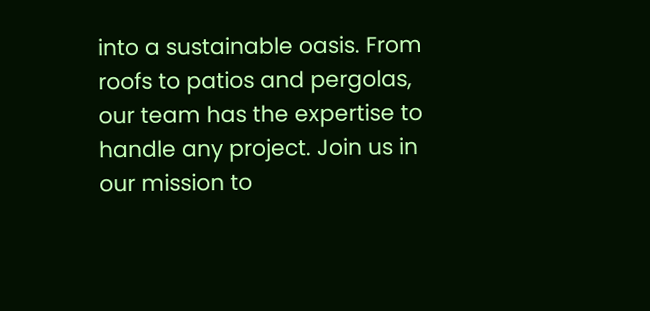into a sustainable oasis. From roofs to patios and pergolas, our team has the expertise to handle any project. Join us in our mission to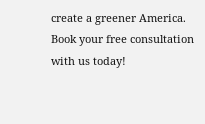create a greener America. Book your free consultation with us today!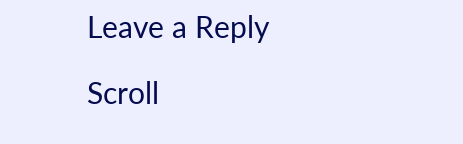Leave a Reply

Scroll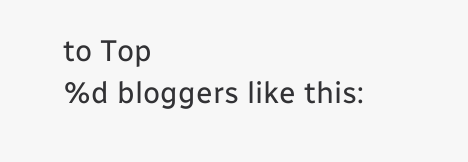to Top
%d bloggers like this: